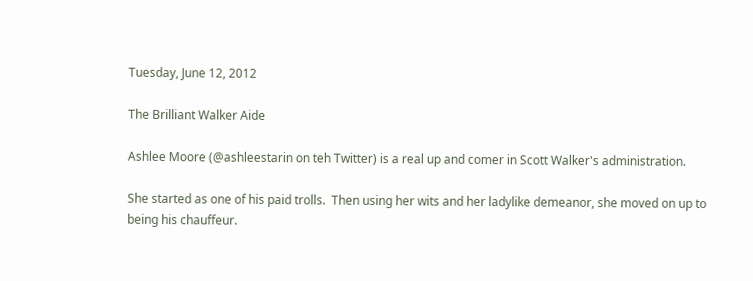Tuesday, June 12, 2012

The Brilliant Walker Aide

Ashlee Moore (@ashleestarin on teh Twitter) is a real up and comer in Scott Walker's administration.

She started as one of his paid trolls.  Then using her wits and her ladylike demeanor, she moved on up to being his chauffeur.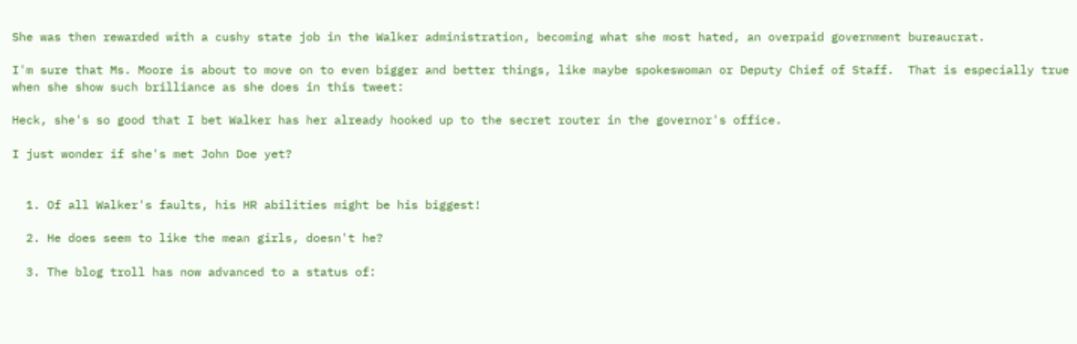She was then rewarded with a cushy state job in the Walker administration, becoming what she most hated, an overpaid government bureaucrat.

I'm sure that Ms. Moore is about to move on to even bigger and better things, like maybe spokeswoman or Deputy Chief of Staff.  That is especially true when she show such brilliance as she does in this tweet:

Heck, she's so good that I bet Walker has her already hooked up to the secret router in the governor's office.

I just wonder if she's met John Doe yet?


  1. Of all Walker's faults, his HR abilities might be his biggest!

  2. He does seem to like the mean girls, doesn't he?

  3. The blog troll has now advanced to a status of: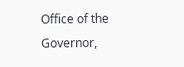Office of the Governor,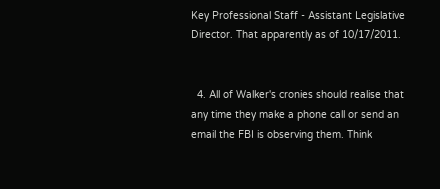Key Professional Staff - Assistant Legislative Director. That apparently as of 10/17/2011.


  4. All of Walker's cronies should realise that any time they make a phone call or send an email the FBI is observing them. Think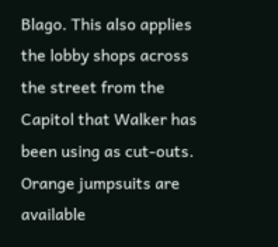Blago. This also applies the lobby shops across the street from the Capitol that Walker has been using as cut-outs. Orange jumpsuits are available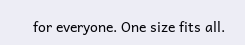for everyone. One size fits all.